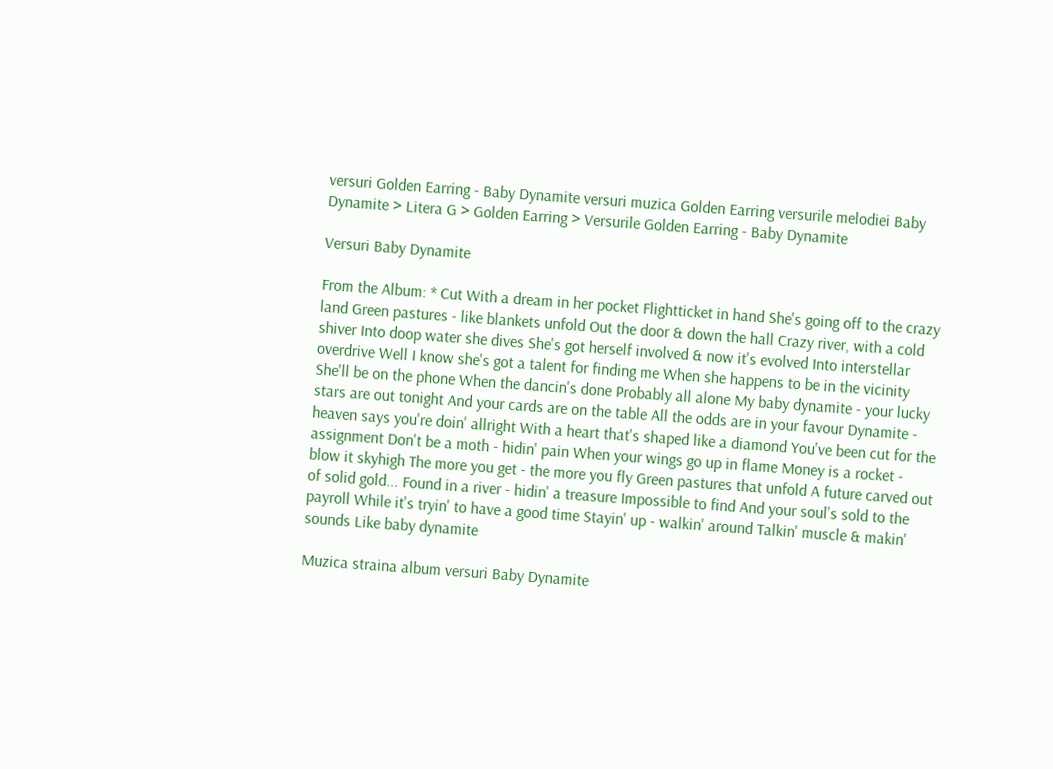versuri Golden Earring - Baby Dynamite versuri muzica Golden Earring versurile melodiei Baby Dynamite > Litera G > Golden Earring > Versurile Golden Earring - Baby Dynamite

Versuri Baby Dynamite

From the Album: * Cut With a dream in her pocket Flightticket in hand She's going off to the crazy land Green pastures - like blankets unfold Out the door & down the hall Crazy river, with a cold shiver Into doop water she dives She's got herself involved & now it's evolved Into interstellar overdrive Well I know she's got a talent for finding me When she happens to be in the vicinity She'll be on the phone When the dancin's done Probably all alone My baby dynamite - your lucky stars are out tonight And your cards are on the table All the odds are in your favour Dynamite - heaven says you're doin' allright With a heart that's shaped like a diamond You've been cut for the assignment Don't be a moth - hidin' pain When your wings go up in flame Money is a rocket - blow it skyhigh The more you get - the more you fly Green pastures that unfold A future carved out of solid gold... Found in a river - hidin' a treasure Impossible to find And your soul's sold to the payroll While it's tryin' to have a good time Stayin' up - walkin' around Talkin' muscle & makin' sounds Like baby dynamite

Muzica straina album versuri Baby Dynamite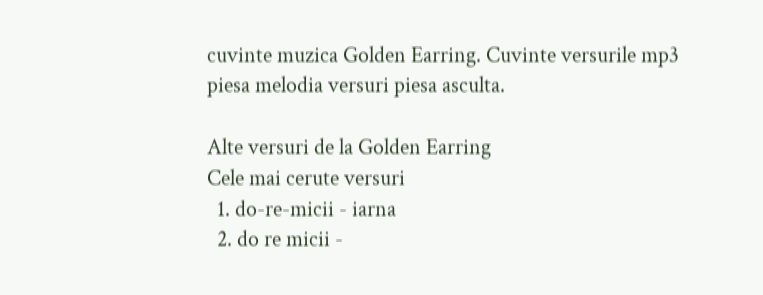cuvinte muzica Golden Earring. Cuvinte versurile mp3 piesa melodia versuri piesa asculta.

Alte versuri de la Golden Earring
Cele mai cerute versuri
  1. do-re-micii - iarna
  2. do re micii -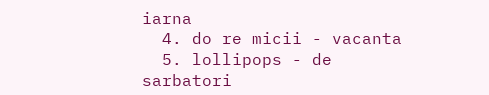iarna
  4. do re micii - vacanta
  5. lollipops - de sarbatori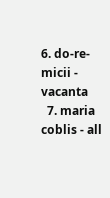6. do-re-micii - vacanta
  7. maria coblis - all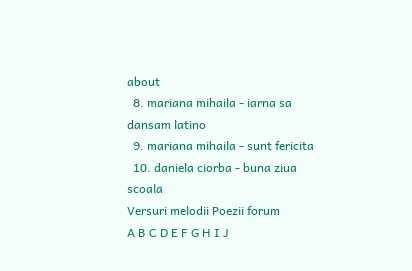about
  8. mariana mihaila - iarna sa dansam latino
  9. mariana mihaila - sunt fericita
  10. daniela ciorba - buna ziua scoala
Versuri melodii Poezii forum
A B C D E F G H I J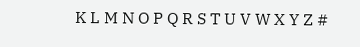K L M N O P Q R S T U V W X Y Z #